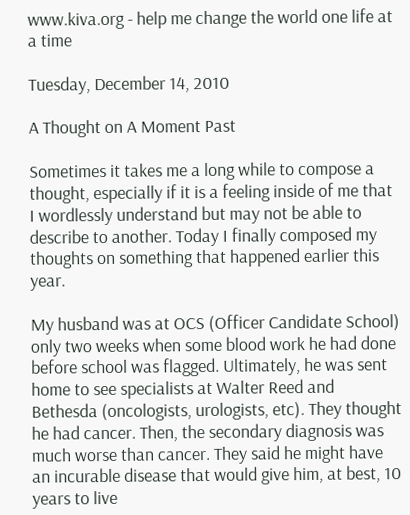www.kiva.org - help me change the world one life at a time

Tuesday, December 14, 2010

A Thought on A Moment Past

Sometimes it takes me a long while to compose a thought, especially if it is a feeling inside of me that I wordlessly understand but may not be able to describe to another. Today I finally composed my thoughts on something that happened earlier this year.

My husband was at OCS (Officer Candidate School) only two weeks when some blood work he had done before school was flagged. Ultimately, he was sent home to see specialists at Walter Reed and Bethesda (oncologists, urologists, etc). They thought he had cancer. Then, the secondary diagnosis was much worse than cancer. They said he might have an incurable disease that would give him, at best, 10 years to live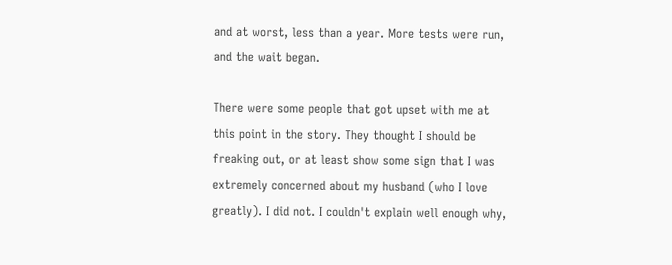and at worst, less than a year. More tests were run, and the wait began.

There were some people that got upset with me at this point in the story. They thought I should be freaking out, or at least show some sign that I was extremely concerned about my husband (who I love greatly). I did not. I couldn't explain well enough why,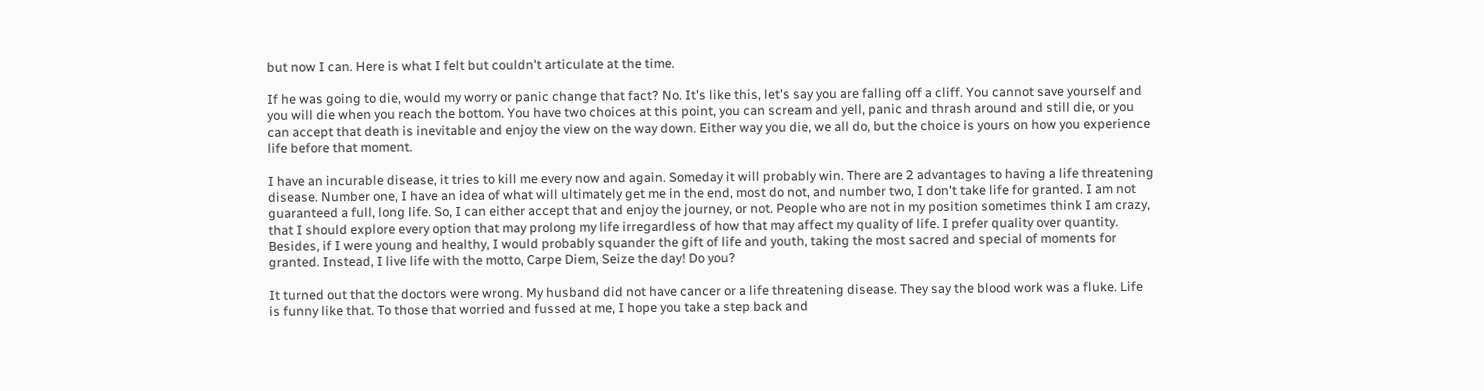but now I can. Here is what I felt but couldn't articulate at the time.

If he was going to die, would my worry or panic change that fact? No. It's like this, let's say you are falling off a cliff. You cannot save yourself and you will die when you reach the bottom. You have two choices at this point, you can scream and yell, panic and thrash around and still die, or you can accept that death is inevitable and enjoy the view on the way down. Either way you die, we all do, but the choice is yours on how you experience life before that moment.

I have an incurable disease, it tries to kill me every now and again. Someday it will probably win. There are 2 advantages to having a life threatening disease. Number one, I have an idea of what will ultimately get me in the end, most do not, and number two, I don't take life for granted. I am not guaranteed a full, long life. So, I can either accept that and enjoy the journey, or not. People who are not in my position sometimes think I am crazy, that I should explore every option that may prolong my life irregardless of how that may affect my quality of life. I prefer quality over quantity. Besides, if I were young and healthy, I would probably squander the gift of life and youth, taking the most sacred and special of moments for granted. Instead, I live life with the motto, Carpe Diem, Seize the day! Do you?

It turned out that the doctors were wrong. My husband did not have cancer or a life threatening disease. They say the blood work was a fluke. Life is funny like that. To those that worried and fussed at me, I hope you take a step back and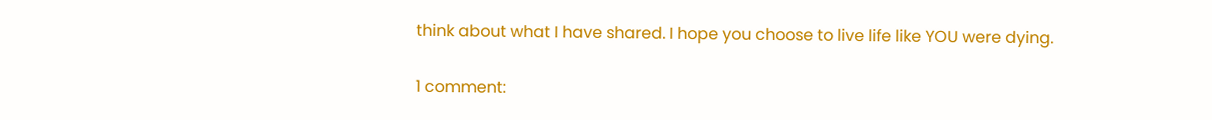think about what I have shared. I hope you choose to live life like YOU were dying.

1 comment: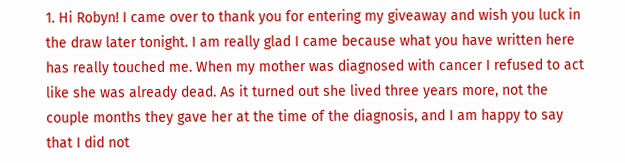1. Hi Robyn! I came over to thank you for entering my giveaway and wish you luck in the draw later tonight. I am really glad I came because what you have written here has really touched me. When my mother was diagnosed with cancer I refused to act like she was already dead. As it turned out she lived three years more, not the couple months they gave her at the time of the diagnosis, and I am happy to say that I did not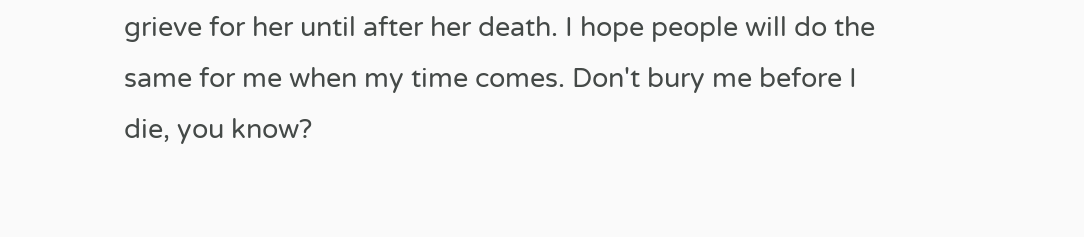grieve for her until after her death. I hope people will do the same for me when my time comes. Don't bury me before I die, you know?